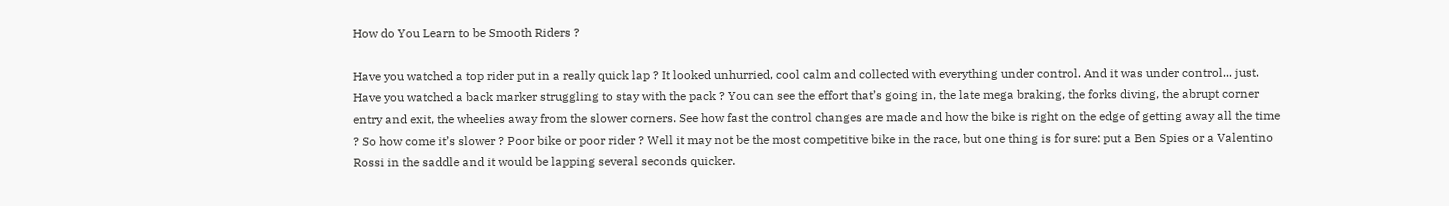How do You Learn to be Smooth Riders ?

Have you watched a top rider put in a really quick lap ? It looked unhurried, cool calm and collected with everything under control. And it was under control... just. Have you watched a back marker struggling to stay with the pack ? You can see the effort that’s going in, the late mega braking, the forks diving, the abrupt corner entry and exit, the wheelies away from the slower corners. See how fast the control changes are made and how the bike is right on the edge of getting away all the time ? So how come it’s slower ? Poor bike or poor rider ? Well it may not be the most competitive bike in the race, but one thing is for sure: put a Ben Spies or a Valentino Rossi in the saddle and it would be lapping several seconds quicker.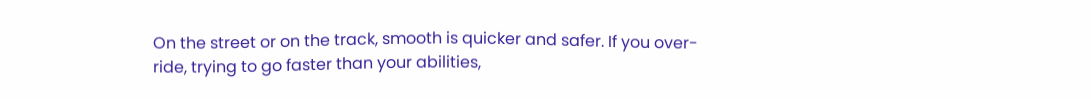On the street or on the track, smooth is quicker and safer. If you over-ride, trying to go faster than your abilities,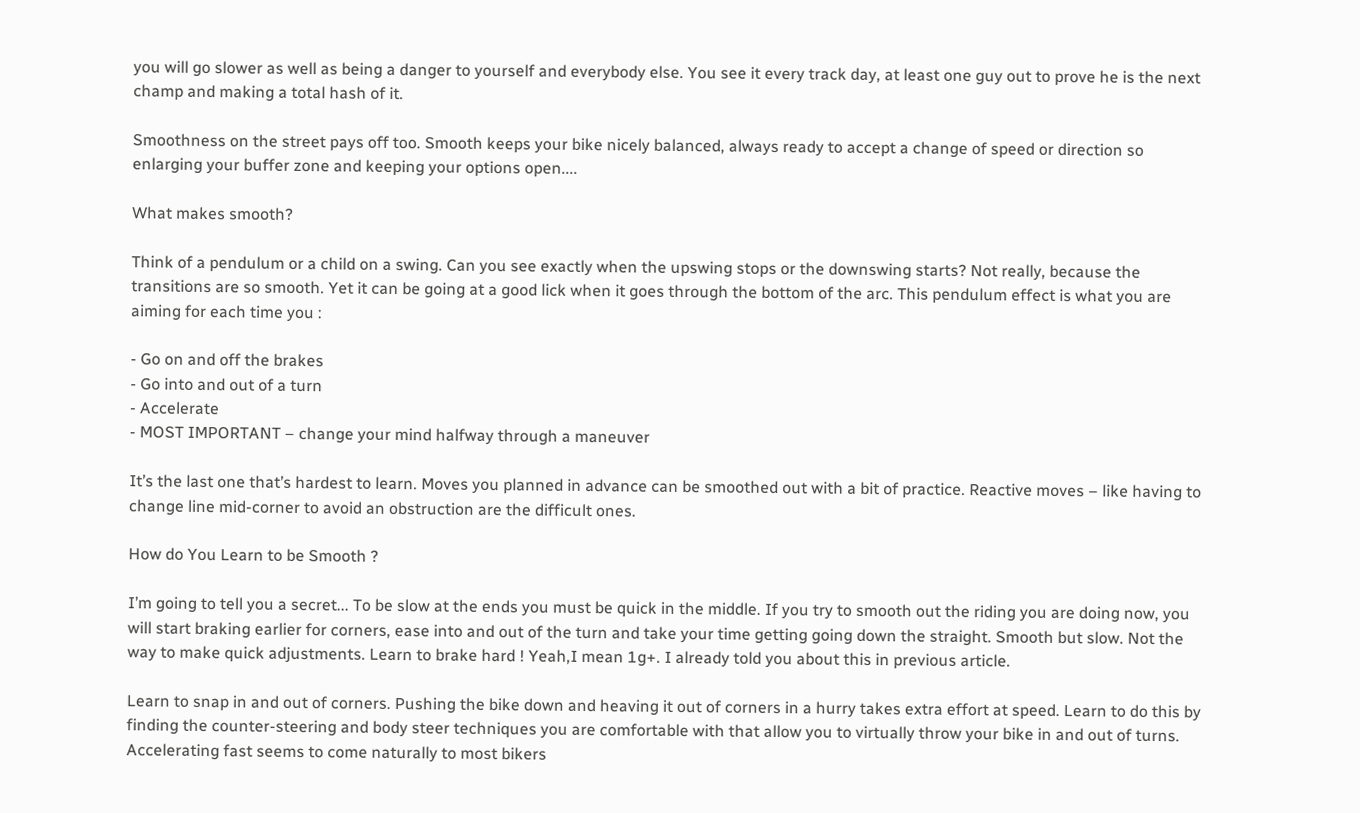you will go slower as well as being a danger to yourself and everybody else. You see it every track day, at least one guy out to prove he is the next champ and making a total hash of it.

Smoothness on the street pays off too. Smooth keeps your bike nicely balanced, always ready to accept a change of speed or direction so enlarging your buffer zone and keeping your options open....

What makes smooth?

Think of a pendulum or a child on a swing. Can you see exactly when the upswing stops or the downswing starts? Not really, because the transitions are so smooth. Yet it can be going at a good lick when it goes through the bottom of the arc. This pendulum effect is what you are aiming for each time you :

- Go on and off the brakes
- Go into and out of a turn
- Accelerate
- MOST IMPORTANT – change your mind halfway through a maneuver

It’s the last one that’s hardest to learn. Moves you planned in advance can be smoothed out with a bit of practice. Reactive moves – like having to change line mid-corner to avoid an obstruction are the difficult ones.

How do You Learn to be Smooth ?

I’m going to tell you a secret... To be slow at the ends you must be quick in the middle. If you try to smooth out the riding you are doing now, you will start braking earlier for corners, ease into and out of the turn and take your time getting going down the straight. Smooth but slow. Not the way to make quick adjustments. Learn to brake hard ! Yeah,I mean 1g+. I already told you about this in previous article.

Learn to snap in and out of corners. Pushing the bike down and heaving it out of corners in a hurry takes extra effort at speed. Learn to do this by finding the counter-steering and body steer techniques you are comfortable with that allow you to virtually throw your bike in and out of turns. Accelerating fast seems to come naturally to most bikers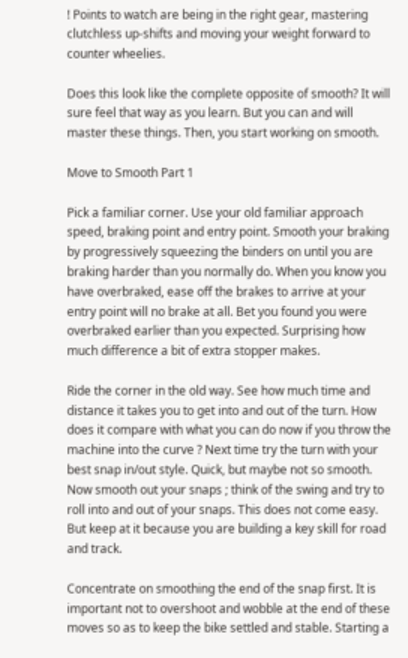! Points to watch are being in the right gear, mastering clutchless up-shifts and moving your weight forward to counter wheelies.

Does this look like the complete opposite of smooth? It will sure feel that way as you learn. But you can and will master these things. Then, you start working on smooth.

Move to Smooth Part 1

Pick a familiar corner. Use your old familiar approach speed, braking point and entry point. Smooth your braking by progressively squeezing the binders on until you are braking harder than you normally do. When you know you have overbraked, ease off the brakes to arrive at your entry point will no brake at all. Bet you found you were overbraked earlier than you expected. Surprising how much difference a bit of extra stopper makes.

Ride the corner in the old way. See how much time and distance it takes you to get into and out of the turn. How does it compare with what you can do now if you throw the machine into the curve ? Next time try the turn with your best snap in/out style. Quick, but maybe not so smooth. Now smooth out your snaps ; think of the swing and try to roll into and out of your snaps. This does not come easy. But keep at it because you are building a key skill for road and track.

Concentrate on smoothing the end of the snap first. It is important not to overshoot and wobble at the end of these moves so as to keep the bike settled and stable. Starting a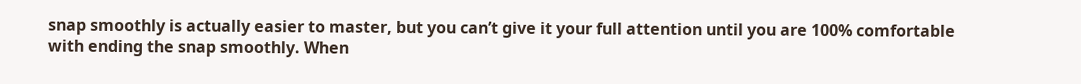snap smoothly is actually easier to master, but you can’t give it your full attention until you are 100% comfortable with ending the snap smoothly. When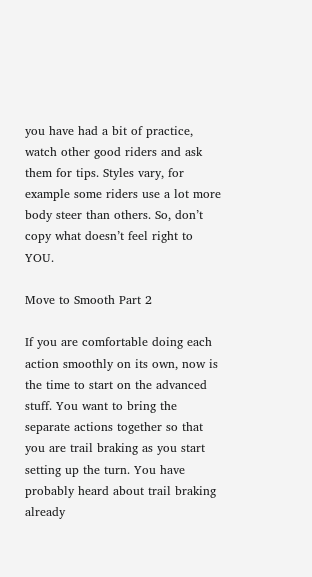you have had a bit of practice, watch other good riders and ask them for tips. Styles vary, for example some riders use a lot more body steer than others. So, don’t copy what doesn’t feel right to YOU.

Move to Smooth Part 2

If you are comfortable doing each action smoothly on its own, now is the time to start on the advanced stuff. You want to bring the separate actions together so that you are trail braking as you start setting up the turn. You have probably heard about trail braking already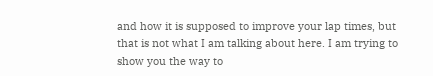and how it is supposed to improve your lap times, but that is not what I am talking about here. I am trying to show you the way to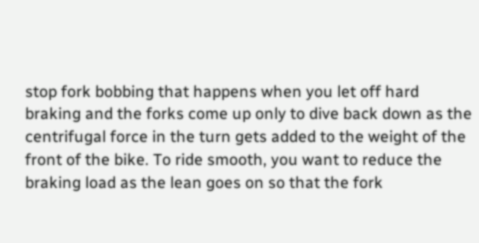stop fork bobbing that happens when you let off hard braking and the forks come up only to dive back down as the centrifugal force in the turn gets added to the weight of the front of the bike. To ride smooth, you want to reduce the braking load as the lean goes on so that the fork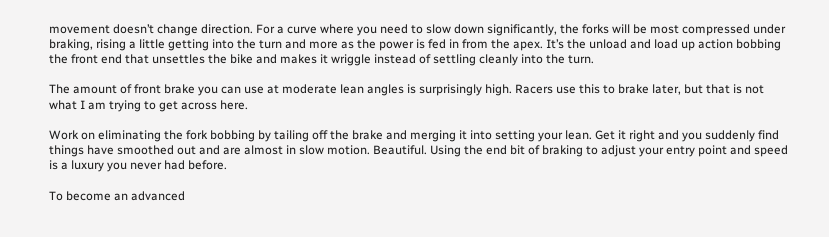movement doesn’t change direction. For a curve where you need to slow down significantly, the forks will be most compressed under braking, rising a little getting into the turn and more as the power is fed in from the apex. It’s the unload and load up action bobbing the front end that unsettles the bike and makes it wriggle instead of settling cleanly into the turn.

The amount of front brake you can use at moderate lean angles is surprisingly high. Racers use this to brake later, but that is not what I am trying to get across here.

Work on eliminating the fork bobbing by tailing off the brake and merging it into setting your lean. Get it right and you suddenly find things have smoothed out and are almost in slow motion. Beautiful. Using the end bit of braking to adjust your entry point and speed is a luxury you never had before.

To become an advanced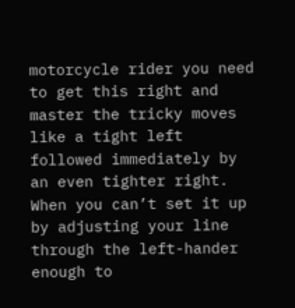motorcycle rider you need to get this right and master the tricky moves like a tight left followed immediately by an even tighter right. When you can’t set it up by adjusting your line through the left-hander enough to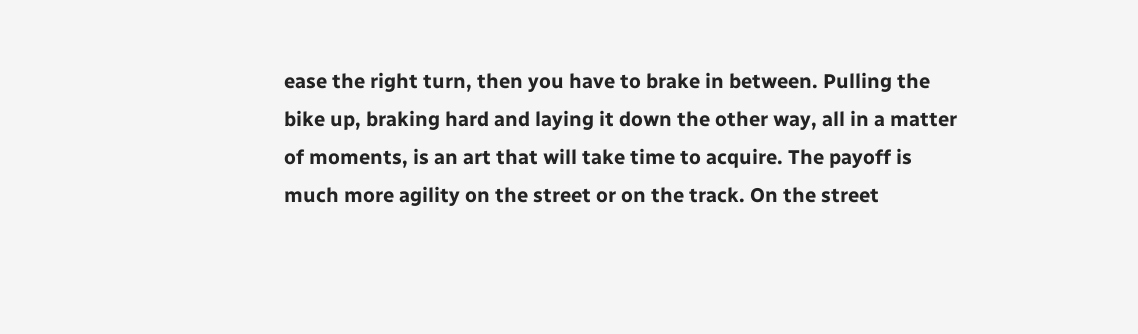ease the right turn, then you have to brake in between. Pulling the bike up, braking hard and laying it down the other way, all in a matter of moments, is an art that will take time to acquire. The payoff is much more agility on the street or on the track. On the street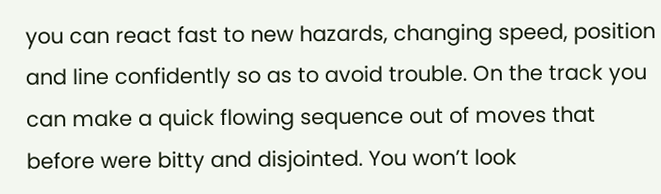you can react fast to new hazards, changing speed, position and line confidently so as to avoid trouble. On the track you can make a quick flowing sequence out of moves that before were bitty and disjointed. You won’t look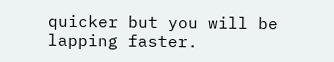quicker but you will be lapping faster.